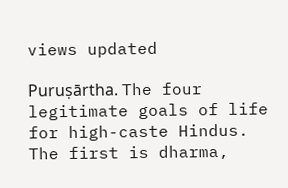views updated

Puruṣārtha. The four legitimate goals of life for high-caste Hindus. The first is dharma,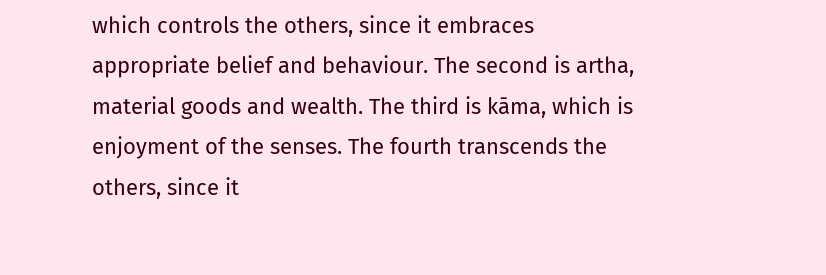which controls the others, since it embraces appropriate belief and behaviour. The second is artha, material goods and wealth. The third is kāma, which is enjoyment of the senses. The fourth transcends the others, since it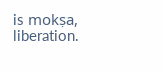is mokṣa, liberation.